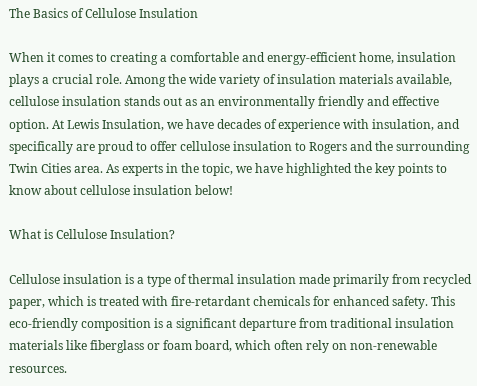The Basics of Cellulose Insulation

When it comes to creating a comfortable and energy-efficient home, insulation plays a crucial role. Among the wide variety of insulation materials available, cellulose insulation stands out as an environmentally friendly and effective option. At Lewis Insulation, we have decades of experience with insulation, and specifically are proud to offer cellulose insulation to Rogers and the surrounding Twin Cities area. As experts in the topic, we have highlighted the key points to know about cellulose insulation below!

What is Cellulose Insulation?

Cellulose insulation is a type of thermal insulation made primarily from recycled paper, which is treated with fire-retardant chemicals for enhanced safety. This eco-friendly composition is a significant departure from traditional insulation materials like fiberglass or foam board, which often rely on non-renewable resources.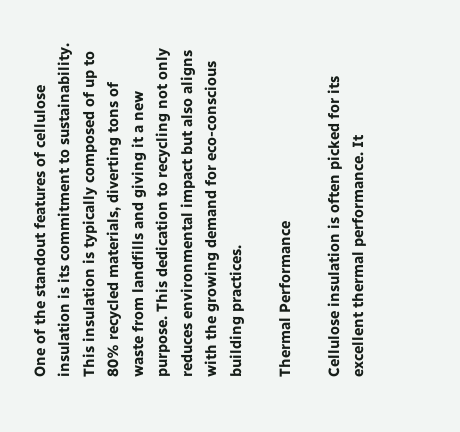One of the standout features of cellulose insulation is its commitment to sustainability. This insulation is typically composed of up to 80% recycled materials, diverting tons of waste from landfills and giving it a new purpose. This dedication to recycling not only reduces environmental impact but also aligns with the growing demand for eco-conscious building practices.

Thermal Performance

Cellulose insulation is often picked for its excellent thermal performance. It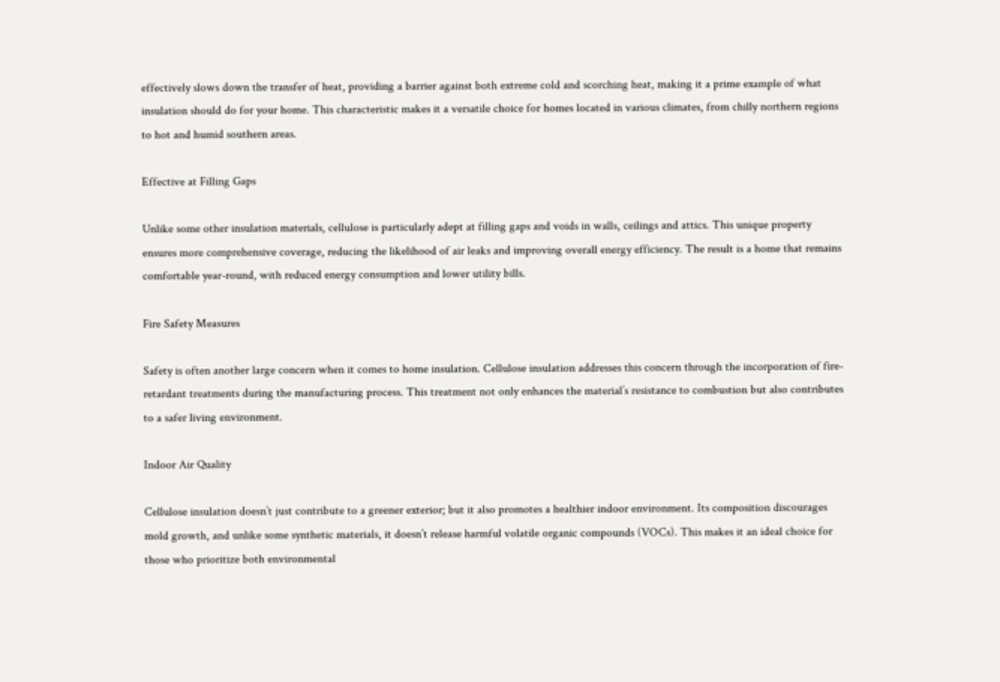effectively slows down the transfer of heat, providing a barrier against both extreme cold and scorching heat, making it a prime example of what insulation should do for your home. This characteristic makes it a versatile choice for homes located in various climates, from chilly northern regions to hot and humid southern areas.

Effective at Filling Gaps

Unlike some other insulation materials, cellulose is particularly adept at filling gaps and voids in walls, ceilings and attics. This unique property ensures more comprehensive coverage, reducing the likelihood of air leaks and improving overall energy efficiency. The result is a home that remains comfortable year-round, with reduced energy consumption and lower utility bills.

Fire Safety Measures

Safety is often another large concern when it comes to home insulation. Cellulose insulation addresses this concern through the incorporation of fire-retardant treatments during the manufacturing process. This treatment not only enhances the material’s resistance to combustion but also contributes to a safer living environment.

Indoor Air Quality

Cellulose insulation doesn’t just contribute to a greener exterior; but it also promotes a healthier indoor environment. Its composition discourages mold growth, and unlike some synthetic materials, it doesn’t release harmful volatile organic compounds (VOCs). This makes it an ideal choice for those who prioritize both environmental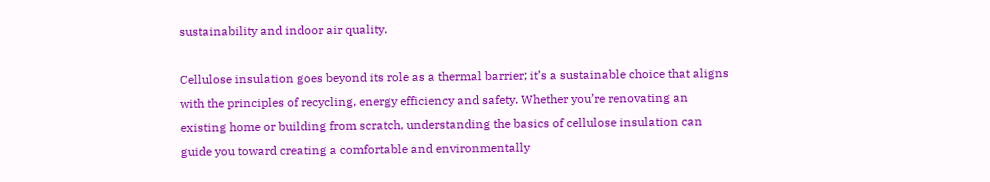sustainability and indoor air quality.

Cellulose insulation goes beyond its role as a thermal barrier; it’s a sustainable choice that aligns with the principles of recycling, energy efficiency and safety. Whether you’re renovating an existing home or building from scratch, understanding the basics of cellulose insulation can guide you toward creating a comfortable and environmentally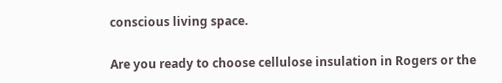conscious living space.

Are you ready to choose cellulose insulation in Rogers or the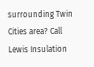surrounding Twin Cities area? Call Lewis Insulation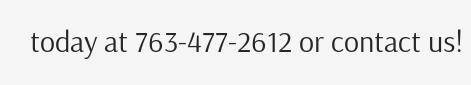today at 763-477-2612 or contact us!